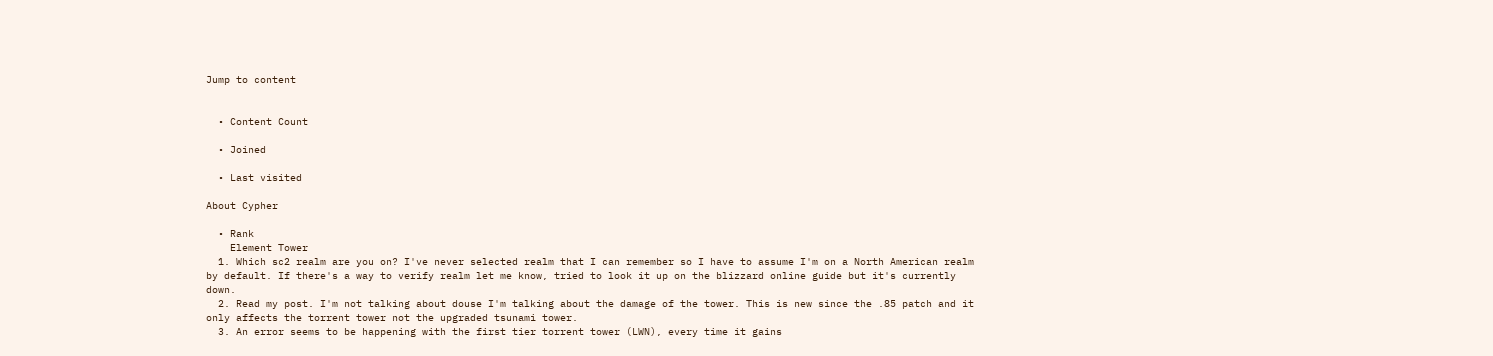Jump to content


  • Content Count

  • Joined

  • Last visited

About Cypher

  • Rank
    Element Tower
  1. Which sc2 realm are you on? I've never selected realm that I can remember so I have to assume I'm on a North American realm by default. If there's a way to verify realm let me know, tried to look it up on the blizzard online guide but it's currently down.
  2. Read my post. I'm not talking about douse I'm talking about the damage of the tower. This is new since the .85 patch and it only affects the torrent tower not the upgraded tsunami tower.
  3. An error seems to be happening with the first tier torrent tower (LWN), every time it gains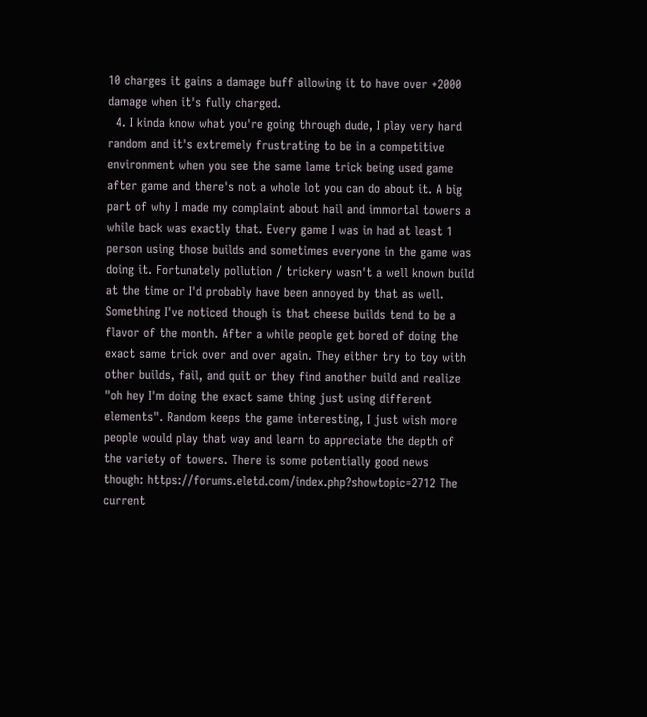10 charges it gains a damage buff allowing it to have over +2000 damage when it's fully charged.
  4. I kinda know what you're going through dude, I play very hard random and it's extremely frustrating to be in a competitive environment when you see the same lame trick being used game after game and there's not a whole lot you can do about it. A big part of why I made my complaint about hail and immortal towers a while back was exactly that. Every game I was in had at least 1 person using those builds and sometimes everyone in the game was doing it. Fortunately pollution / trickery wasn't a well known build at the time or I'd probably have been annoyed by that as well. Something I've noticed though is that cheese builds tend to be a flavor of the month. After a while people get bored of doing the exact same trick over and over again. They either try to toy with other builds, fail, and quit or they find another build and realize "oh hey I'm doing the exact same thing just using different elements". Random keeps the game interesting, I just wish more people would play that way and learn to appreciate the depth of the variety of towers. There is some potentially good news though: https://forums.eletd.com/index.php?showtopic=2712 The current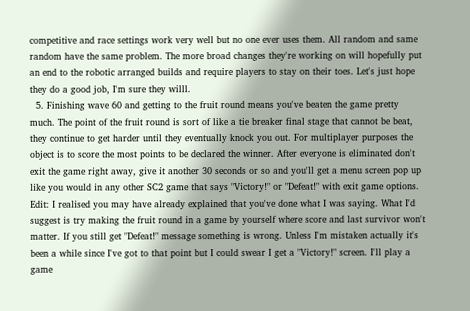competitive and race settings work very well but no one ever uses them. All random and same random have the same problem. The more broad changes they're working on will hopefully put an end to the robotic arranged builds and require players to stay on their toes. Let's just hope they do a good job, I'm sure they willl.
  5. Finishing wave 60 and getting to the fruit round means you've beaten the game pretty much. The point of the fruit round is sort of like a tie breaker final stage that cannot be beat, they continue to get harder until they eventually knock you out. For multiplayer purposes the object is to score the most points to be declared the winner. After everyone is eliminated don't exit the game right away, give it another 30 seconds or so and you'll get a menu screen pop up like you would in any other SC2 game that says "Victory!" or "Defeat!" with exit game options. Edit: I realised you may have already explained that you've done what I was saying. What I'd suggest is try making the fruit round in a game by yourself where score and last survivor won't matter. If you still get "Defeat!" message something is wrong. Unless I'm mistaken actually it's been a while since I've got to that point but I could swear I get a "Victory!" screen. I'll play a game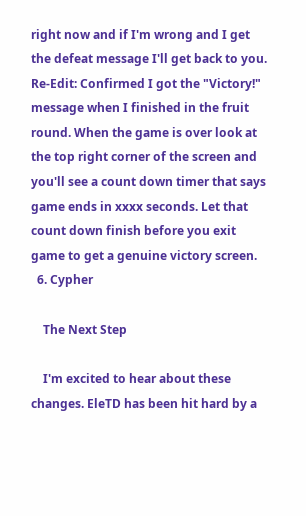right now and if I'm wrong and I get the defeat message I'll get back to you. Re-Edit: Confirmed I got the "Victory!" message when I finished in the fruit round. When the game is over look at the top right corner of the screen and you'll see a count down timer that says game ends in xxxx seconds. Let that count down finish before you exit game to get a genuine victory screen.
  6. Cypher

    The Next Step

    I'm excited to hear about these changes. EleTD has been hit hard by a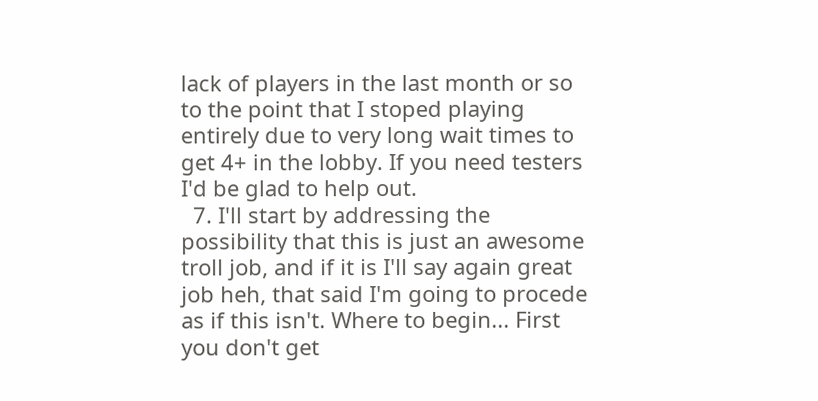lack of players in the last month or so to the point that I stoped playing entirely due to very long wait times to get 4+ in the lobby. If you need testers I'd be glad to help out.
  7. I'll start by addressing the possibility that this is just an awesome troll job, and if it is I'll say again great job heh, that said I'm going to procede as if this isn't. Where to begin... First you don't get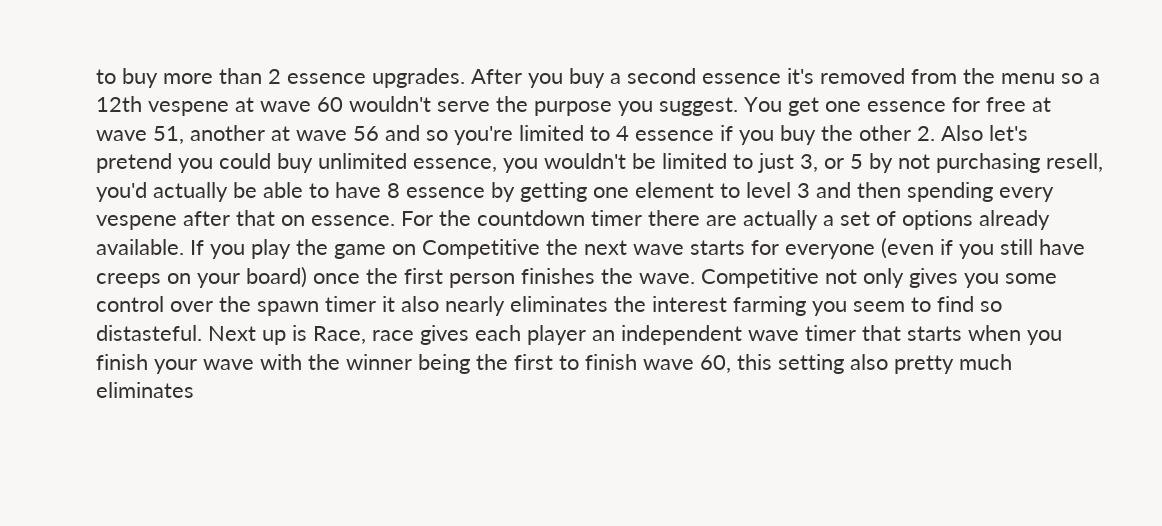to buy more than 2 essence upgrades. After you buy a second essence it's removed from the menu so a 12th vespene at wave 60 wouldn't serve the purpose you suggest. You get one essence for free at wave 51, another at wave 56 and so you're limited to 4 essence if you buy the other 2. Also let's pretend you could buy unlimited essence, you wouldn't be limited to just 3, or 5 by not purchasing resell, you'd actually be able to have 8 essence by getting one element to level 3 and then spending every vespene after that on essence. For the countdown timer there are actually a set of options already available. If you play the game on Competitive the next wave starts for everyone (even if you still have creeps on your board) once the first person finishes the wave. Competitive not only gives you some control over the spawn timer it also nearly eliminates the interest farming you seem to find so distasteful. Next up is Race, race gives each player an independent wave timer that starts when you finish your wave with the winner being the first to finish wave 60, this setting also pretty much eliminates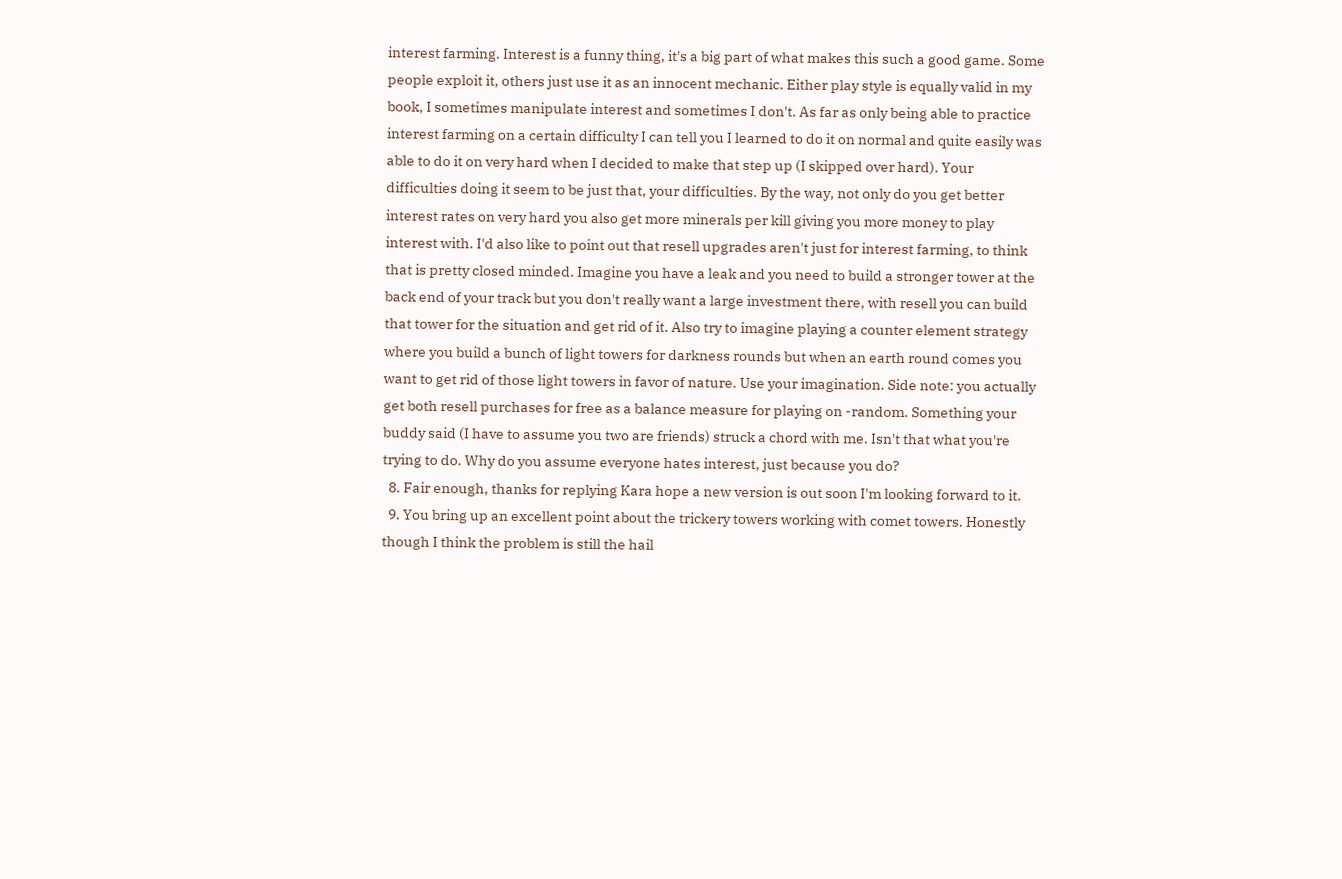interest farming. Interest is a funny thing, it's a big part of what makes this such a good game. Some people exploit it, others just use it as an innocent mechanic. Either play style is equally valid in my book, I sometimes manipulate interest and sometimes I don't. As far as only being able to practice interest farming on a certain difficulty I can tell you I learned to do it on normal and quite easily was able to do it on very hard when I decided to make that step up (I skipped over hard). Your difficulties doing it seem to be just that, your difficulties. By the way, not only do you get better interest rates on very hard you also get more minerals per kill giving you more money to play interest with. I'd also like to point out that resell upgrades aren't just for interest farming, to think that is pretty closed minded. Imagine you have a leak and you need to build a stronger tower at the back end of your track but you don't really want a large investment there, with resell you can build that tower for the situation and get rid of it. Also try to imagine playing a counter element strategy where you build a bunch of light towers for darkness rounds but when an earth round comes you want to get rid of those light towers in favor of nature. Use your imagination. Side note: you actually get both resell purchases for free as a balance measure for playing on -random. Something your buddy said (I have to assume you two are friends) struck a chord with me. Isn't that what you're trying to do. Why do you assume everyone hates interest, just because you do?
  8. Fair enough, thanks for replying Kara hope a new version is out soon I'm looking forward to it.
  9. You bring up an excellent point about the trickery towers working with comet towers. Honestly though I think the problem is still the hail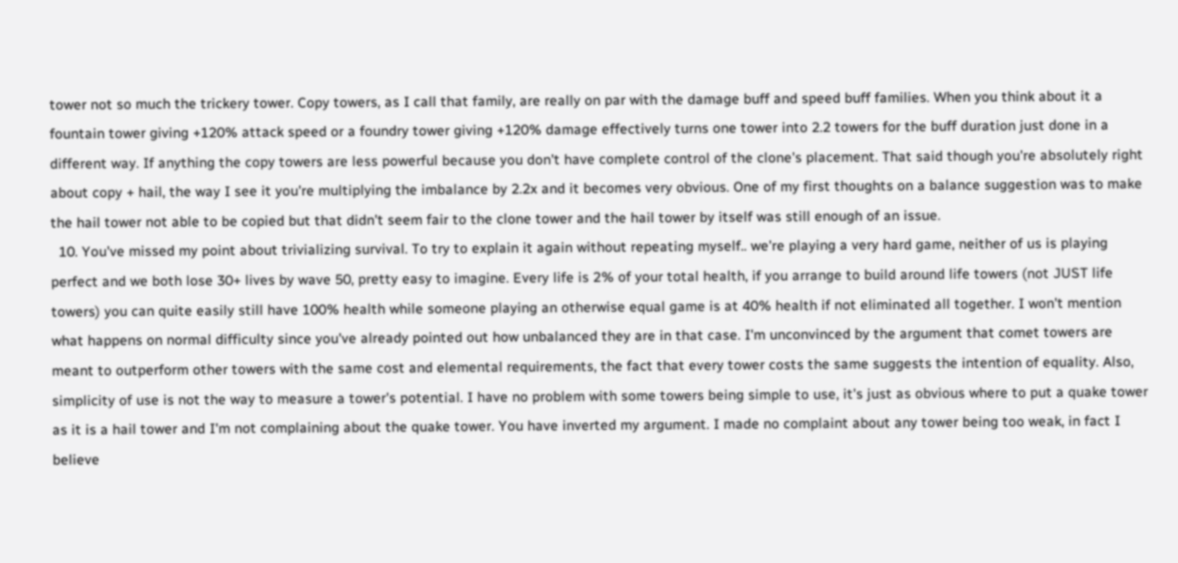tower not so much the trickery tower. Copy towers, as I call that family, are really on par with the damage buff and speed buff families. When you think about it a fountain tower giving +120% attack speed or a foundry tower giving +120% damage effectively turns one tower into 2.2 towers for the buff duration just done in a different way. If anything the copy towers are less powerful because you don't have complete control of the clone's placement. That said though you're absolutely right about copy + hail, the way I see it you're multiplying the imbalance by 2.2x and it becomes very obvious. One of my first thoughts on a balance suggestion was to make the hail tower not able to be copied but that didn't seem fair to the clone tower and the hail tower by itself was still enough of an issue.
  10. You've missed my point about trivializing survival. To try to explain it again without repeating myself.. we're playing a very hard game, neither of us is playing perfect and we both lose 30+ lives by wave 50, pretty easy to imagine. Every life is 2% of your total health, if you arrange to build around life towers (not JUST life towers) you can quite easily still have 100% health while someone playing an otherwise equal game is at 40% health if not eliminated all together. I won't mention what happens on normal difficulty since you've already pointed out how unbalanced they are in that case. I'm unconvinced by the argument that comet towers are meant to outperform other towers with the same cost and elemental requirements, the fact that every tower costs the same suggests the intention of equality. Also, simplicity of use is not the way to measure a tower's potential. I have no problem with some towers being simple to use, it's just as obvious where to put a quake tower as it is a hail tower and I'm not complaining about the quake tower. You have inverted my argument. I made no complaint about any tower being too weak, in fact I believe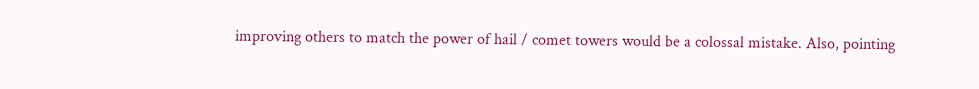improving others to match the power of hail / comet towers would be a colossal mistake. Also, pointing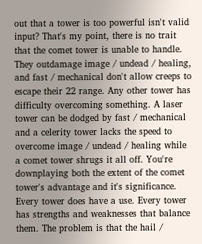out that a tower is too powerful isn't valid input? That's my point, there is no trait that the comet tower is unable to handle. They outdamage image / undead / healing, and fast / mechanical don't allow creeps to escape their 22 range. Any other tower has difficulty overcoming something. A laser tower can be dodged by fast / mechanical and a celerity tower lacks the speed to overcome image / undead / healing while a comet tower shrugs it all off. You're downplaying both the extent of the comet tower's advantage and it's significance. Every tower does have a use. Every tower has strengths and weaknesses that balance them. The problem is that the hail /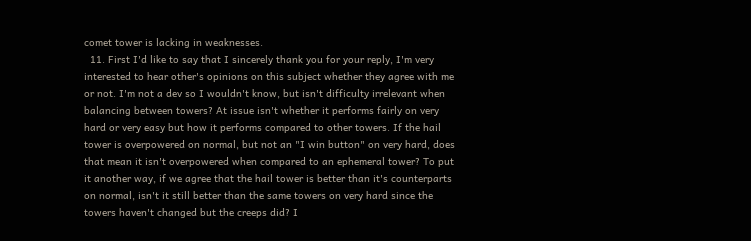comet tower is lacking in weaknesses.
  11. First I'd like to say that I sincerely thank you for your reply, I'm very interested to hear other's opinions on this subject whether they agree with me or not. I'm not a dev so I wouldn't know, but isn't difficulty irrelevant when balancing between towers? At issue isn't whether it performs fairly on very hard or very easy but how it performs compared to other towers. If the hail tower is overpowered on normal, but not an "I win button" on very hard, does that mean it isn't overpowered when compared to an ephemeral tower? To put it another way, if we agree that the hail tower is better than it's counterparts on normal, isn't it still better than the same towers on very hard since the towers haven't changed but the creeps did? I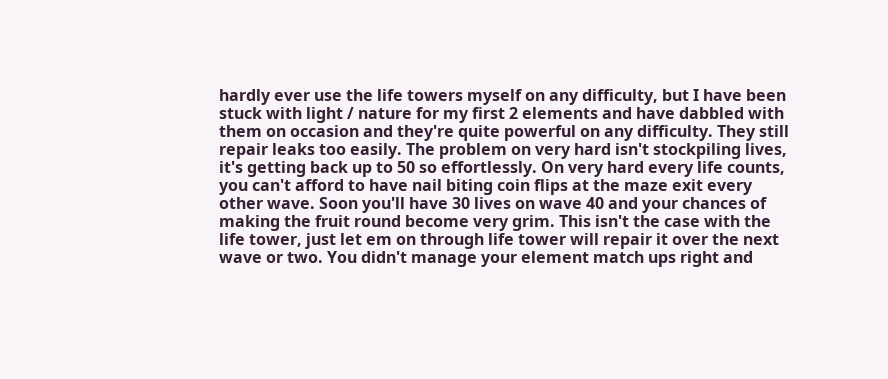hardly ever use the life towers myself on any difficulty, but I have been stuck with light / nature for my first 2 elements and have dabbled with them on occasion and they're quite powerful on any difficulty. They still repair leaks too easily. The problem on very hard isn't stockpiling lives, it's getting back up to 50 so effortlessly. On very hard every life counts, you can't afford to have nail biting coin flips at the maze exit every other wave. Soon you'll have 30 lives on wave 40 and your chances of making the fruit round become very grim. This isn't the case with the life tower, just let em on through life tower will repair it over the next wave or two. You didn't manage your element match ups right and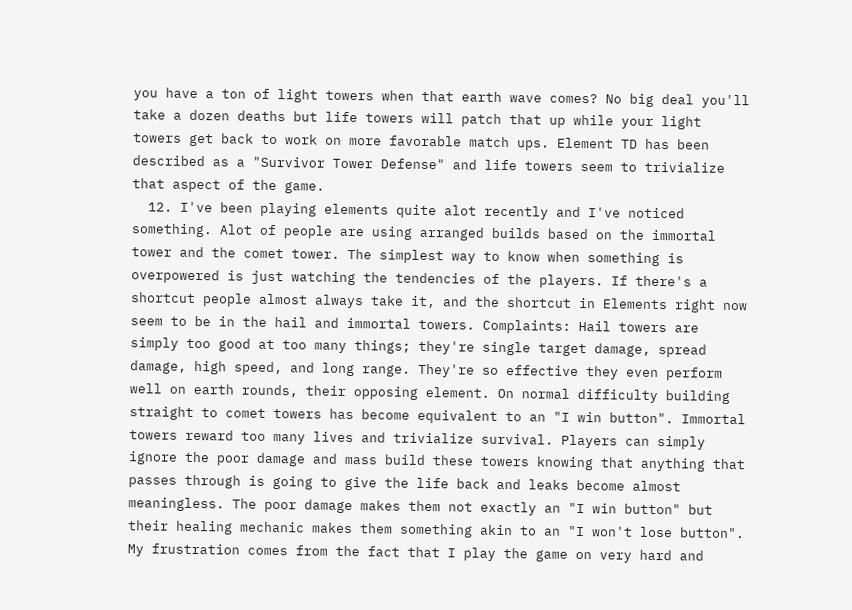you have a ton of light towers when that earth wave comes? No big deal you'll take a dozen deaths but life towers will patch that up while your light towers get back to work on more favorable match ups. Element TD has been described as a "Survivor Tower Defense" and life towers seem to trivialize that aspect of the game.
  12. I've been playing elements quite alot recently and I've noticed something. Alot of people are using arranged builds based on the immortal tower and the comet tower. The simplest way to know when something is overpowered is just watching the tendencies of the players. If there's a shortcut people almost always take it, and the shortcut in Elements right now seem to be in the hail and immortal towers. Complaints: Hail towers are simply too good at too many things; they're single target damage, spread damage, high speed, and long range. They're so effective they even perform well on earth rounds, their opposing element. On normal difficulty building straight to comet towers has become equivalent to an "I win button". Immortal towers reward too many lives and trivialize survival. Players can simply ignore the poor damage and mass build these towers knowing that anything that passes through is going to give the life back and leaks become almost meaningless. The poor damage makes them not exactly an "I win button" but their healing mechanic makes them something akin to an "I won't lose button". My frustration comes from the fact that I play the game on very hard and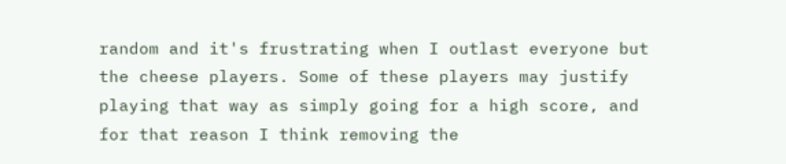random and it's frustrating when I outlast everyone but the cheese players. Some of these players may justify playing that way as simply going for a high score, and for that reason I think removing the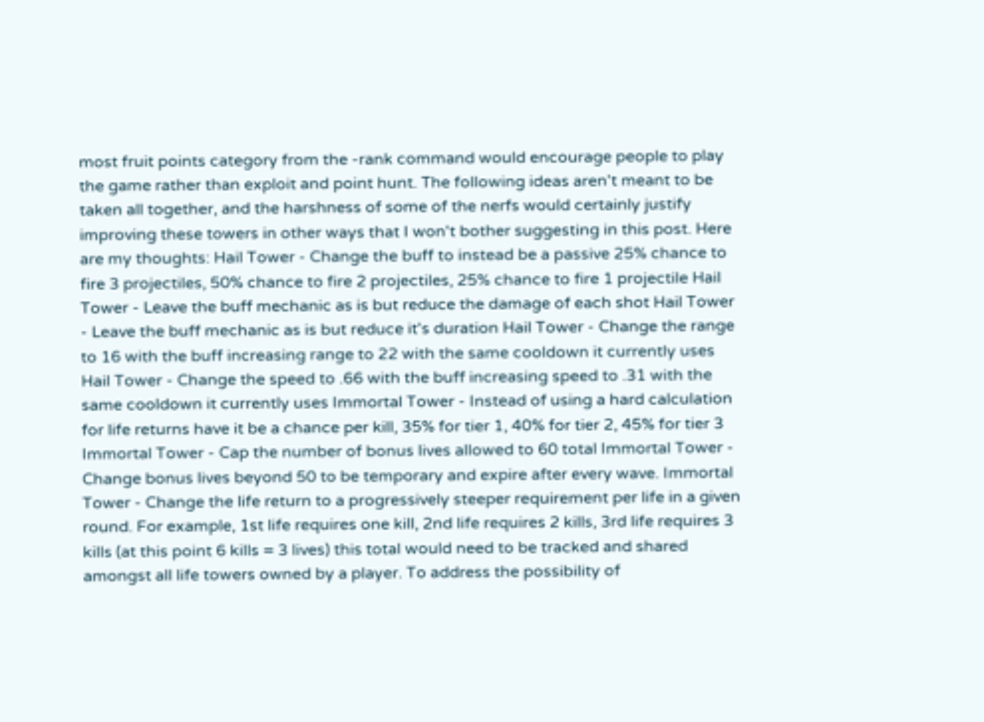most fruit points category from the -rank command would encourage people to play the game rather than exploit and point hunt. The following ideas aren't meant to be taken all together, and the harshness of some of the nerfs would certainly justify improving these towers in other ways that I won't bother suggesting in this post. Here are my thoughts: Hail Tower - Change the buff to instead be a passive 25% chance to fire 3 projectiles, 50% chance to fire 2 projectiles, 25% chance to fire 1 projectile Hail Tower - Leave the buff mechanic as is but reduce the damage of each shot Hail Tower - Leave the buff mechanic as is but reduce it's duration Hail Tower - Change the range to 16 with the buff increasing range to 22 with the same cooldown it currently uses Hail Tower - Change the speed to .66 with the buff increasing speed to .31 with the same cooldown it currently uses Immortal Tower - Instead of using a hard calculation for life returns have it be a chance per kill, 35% for tier 1, 40% for tier 2, 45% for tier 3 Immortal Tower - Cap the number of bonus lives allowed to 60 total Immortal Tower - Change bonus lives beyond 50 to be temporary and expire after every wave. Immortal Tower - Change the life return to a progressively steeper requirement per life in a given round. For example, 1st life requires one kill, 2nd life requires 2 kills, 3rd life requires 3 kills (at this point 6 kills = 3 lives) this total would need to be tracked and shared amongst all life towers owned by a player. To address the possibility of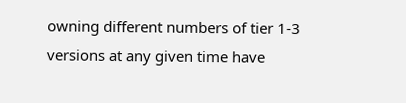owning different numbers of tier 1-3 versions at any given time have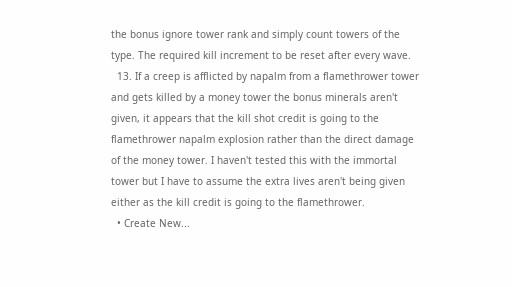the bonus ignore tower rank and simply count towers of the type. The required kill increment to be reset after every wave.
  13. If a creep is afflicted by napalm from a flamethrower tower and gets killed by a money tower the bonus minerals aren't given, it appears that the kill shot credit is going to the flamethrower napalm explosion rather than the direct damage of the money tower. I haven't tested this with the immortal tower but I have to assume the extra lives aren't being given either as the kill credit is going to the flamethrower.
  • Create New...